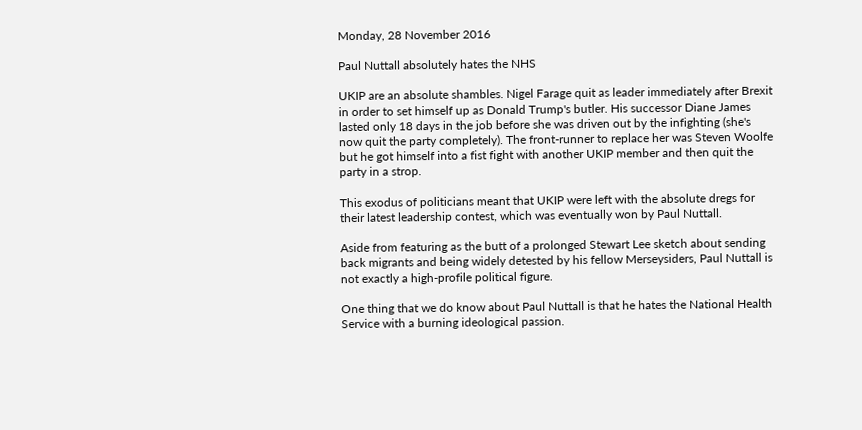Monday, 28 November 2016

Paul Nuttall absolutely hates the NHS

UKIP are an absolute shambles. Nigel Farage quit as leader immediately after Brexit in order to set himself up as Donald Trump's butler. His successor Diane James lasted only 18 days in the job before she was driven out by the infighting (she's now quit the party completely). The front-runner to replace her was Steven Woolfe but he got himself into a fist fight with another UKIP member and then quit the party in a strop.

This exodus of politicians meant that UKIP were left with the absolute dregs for their latest leadership contest, which was eventually won by Paul Nuttall.

Aside from featuring as the butt of a prolonged Stewart Lee sketch about sending back migrants and being widely detested by his fellow Merseysiders, Paul Nuttall is not exactly a high-profile political figure.

One thing that we do know about Paul Nuttall is that he hates the National Health Service with a burning ideological passion.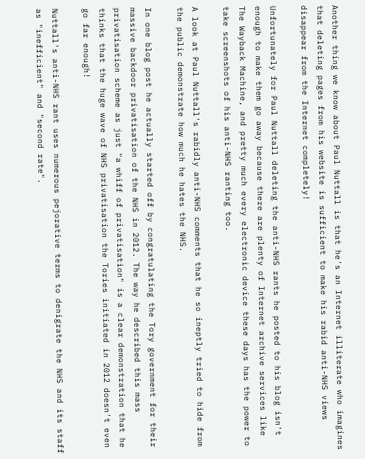Another thing we know about Paul Nuttall is that he's an Internet illiterate who imagines that deleting pages from his website is sufficient to make his rabid anti-NHS views disappear from the Internet completely!

Unfortunately for Paul Nuttall deleting the anti-NHS rants he posted to his blog isn't enough to make them go away because there are plenty of Internet archive services like The Wayback Machine, and pretty much every electronic device these days has the power to take screenshots of his anti-NHS ranting too.

A look at Paul Nuttall's rabidly anti-NHS comments that he so ineptly tried to hide from the public demonstrate how much he hates the NHS.

In one blog post he actually started off by congratulating the Tory government for their massive backdoor privatisation of the NHS in 2012. The way he described this mass privatisation scheme as just "a whiff of privatisation" is a clear demonstration that he thinks that the huge wave of NHS privatisation the Tories initiated in 2012 doesn't even go far enough!

Nuttall's anti-NHS rant uses numerous pejorative terms to denigrate the NHS and its staff as "inefficient" and "second rate".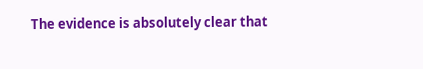The evidence is absolutely clear that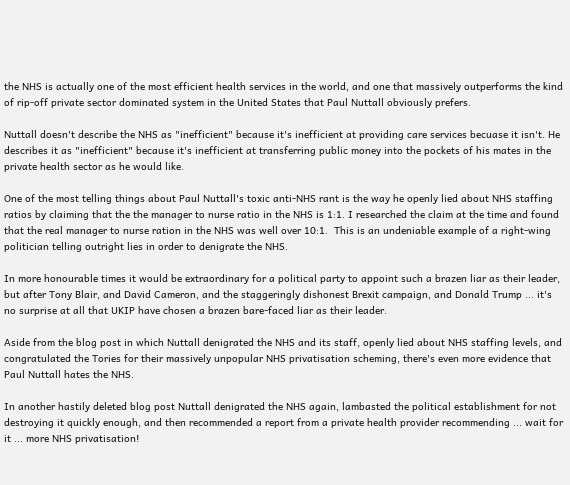the NHS is actually one of the most efficient health services in the world, and one that massively outperforms the kind of rip-off private sector dominated system in the United States that Paul Nuttall obviously prefers.

Nuttall doesn't describe the NHS as "inefficient" because it's inefficient at providing care services becuase it isn't. He describes it as "inefficient" because it's inefficient at transferring public money into the pockets of his mates in the private health sector as he would like.

One of the most telling things about Paul Nuttall's toxic anti-NHS rant is the way he openly lied about NHS staffing ratios by claiming that the the manager to nurse ratio in the NHS is 1:1. I researched the claim at the time and found that the real manager to nurse ration in the NHS was well over 10:1.  This is an undeniable example of a right-wing politician telling outright lies in order to denigrate the NHS.

In more honourable times it would be extraordinary for a political party to appoint such a brazen liar as their leader, but after Tony Blair, and David Cameron, and the staggeringly dishonest Brexit campaign, and Donald Trump ... it's no surprise at all that UKIP have chosen a brazen bare-faced liar as their leader.

Aside from the blog post in which Nuttall denigrated the NHS and its staff, openly lied about NHS staffing levels, and congratulated the Tories for their massively unpopular NHS privatisation scheming, there's even more evidence that Paul Nuttall hates the NHS.

In another hastily deleted blog post Nuttall denigrated the NHS again, lambasted the political establishment for not destroying it quickly enough, and then recommended a report from a private health provider recommending ... wait for it ... more NHS privatisation!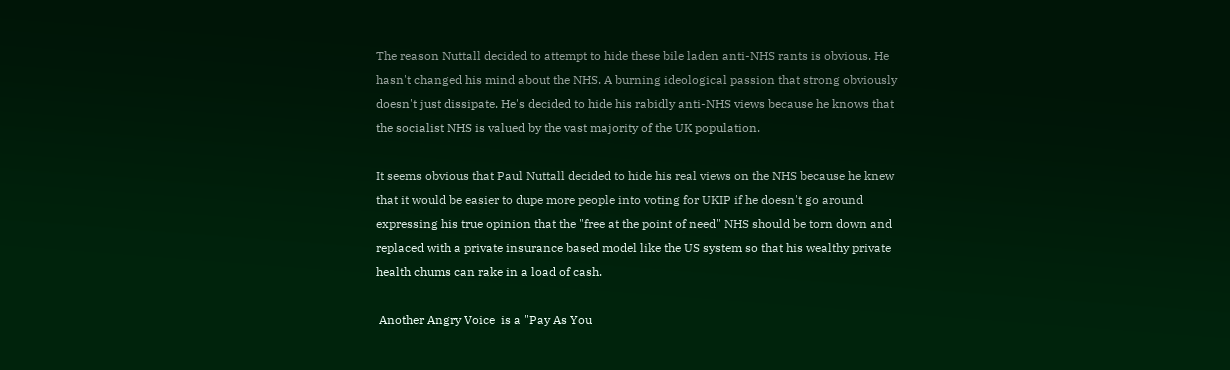The reason Nuttall decided to attempt to hide these bile laden anti-NHS rants is obvious. He hasn't changed his mind about the NHS. A burning ideological passion that strong obviously doesn't just dissipate. He's decided to hide his rabidly anti-NHS views because he knows that the socialist NHS is valued by the vast majority of the UK population.

It seems obvious that Paul Nuttall decided to hide his real views on the NHS because he knew that it would be easier to dupe more people into voting for UKIP if he doesn't go around expressing his true opinion that the "free at the point of need" NHS should be torn down and replaced with a private insurance based model like the US system so that his wealthy private health chums can rake in a load of cash.

 Another Angry Voice  is a "Pay As You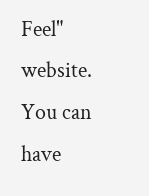Feel" website. You can have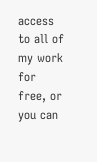access to all of my work for free, or you can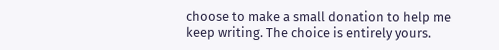choose to make a small donation to help me keep writing. The choice is entirely yours.